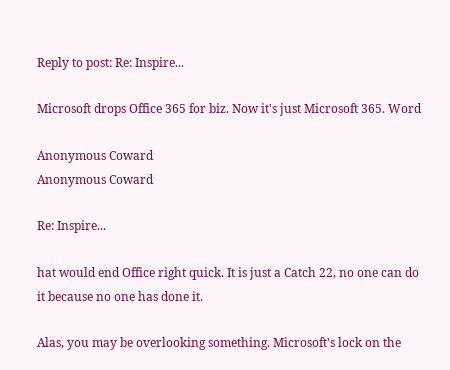Reply to post: Re: Inspire...

Microsoft drops Office 365 for biz. Now it's just Microsoft 365. Word

Anonymous Coward
Anonymous Coward

Re: Inspire...

hat would end Office right quick. It is just a Catch 22, no one can do it because no one has done it.

Alas, you may be overlooking something. Microsoft's lock on the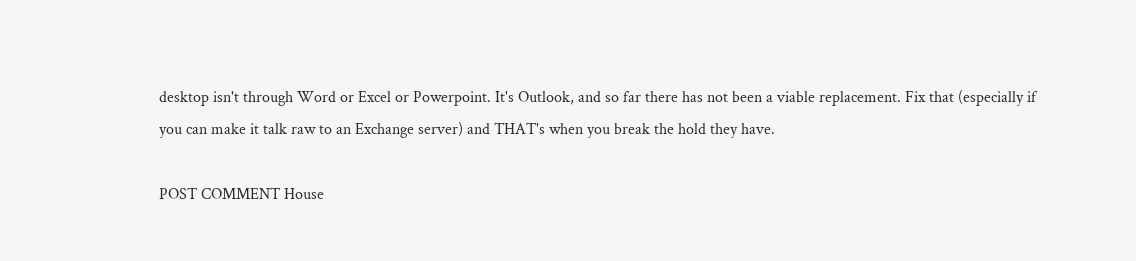desktop isn't through Word or Excel or Powerpoint. It's Outlook, and so far there has not been a viable replacement. Fix that (especially if you can make it talk raw to an Exchange server) and THAT's when you break the hold they have.

POST COMMENT House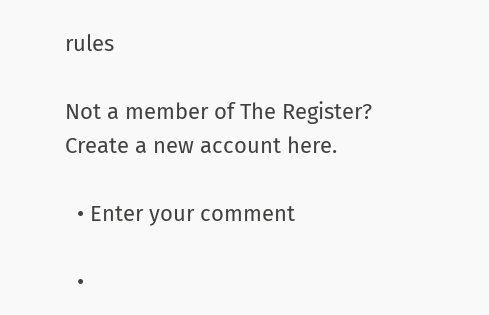rules

Not a member of The Register? Create a new account here.

  • Enter your comment

  •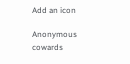Add an icon

Anonymous cowards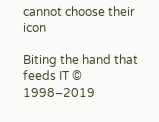cannot choose their icon

Biting the hand that feeds IT © 1998–2019